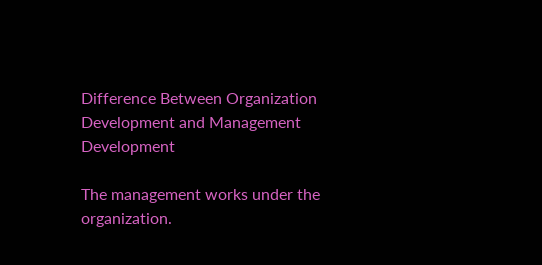Difference Between Organization Development and Management Development

The management works under the organization.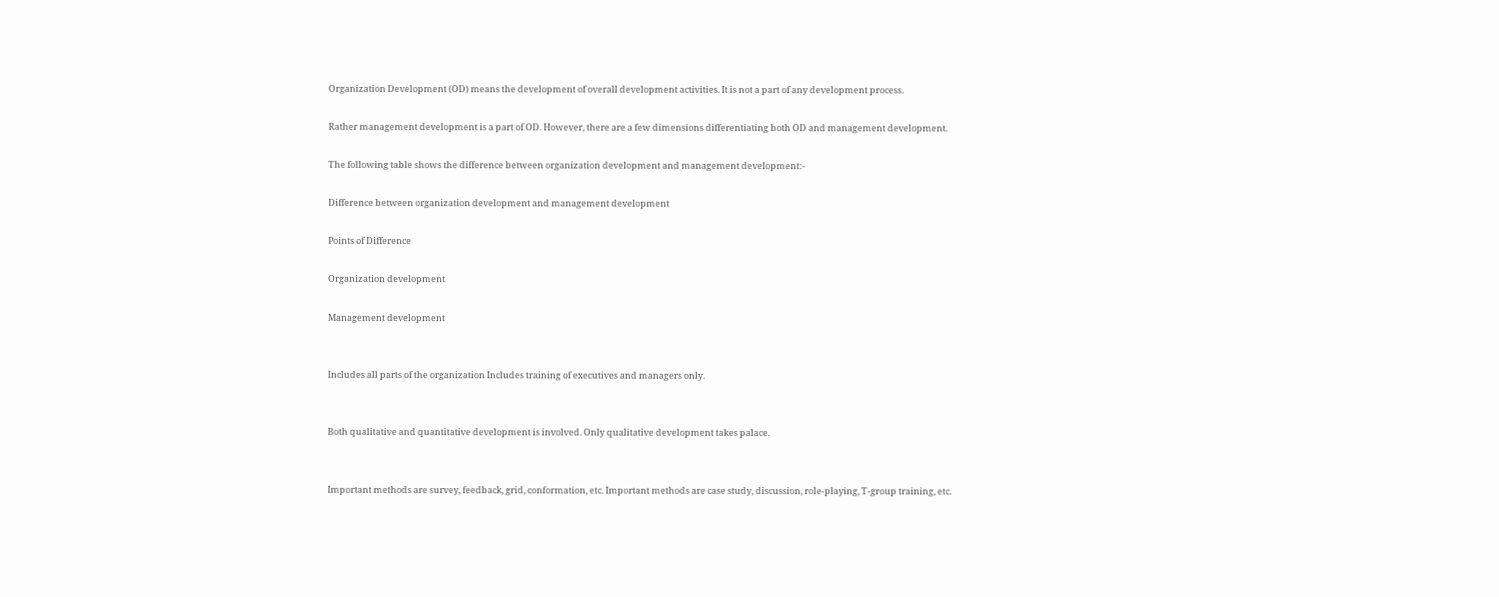Organization Development (OD) means the development of overall development activities. It is not a part of any development process.

Rather management development is a part of OD. However, there are a few dimensions differentiating both OD and management development.

The following table shows the difference between organization development and management development:-

Difference between organization development and management development

Points of Difference

Organization development

Management development


Includes all parts of the organization Includes training of executives and managers only.


Both qualitative and quantitative development is involved. Only qualitative development takes palace.


Important methods are survey, feedback, grid, conformation, etc. Important methods are case study, discussion, role-playing, T-group training, etc.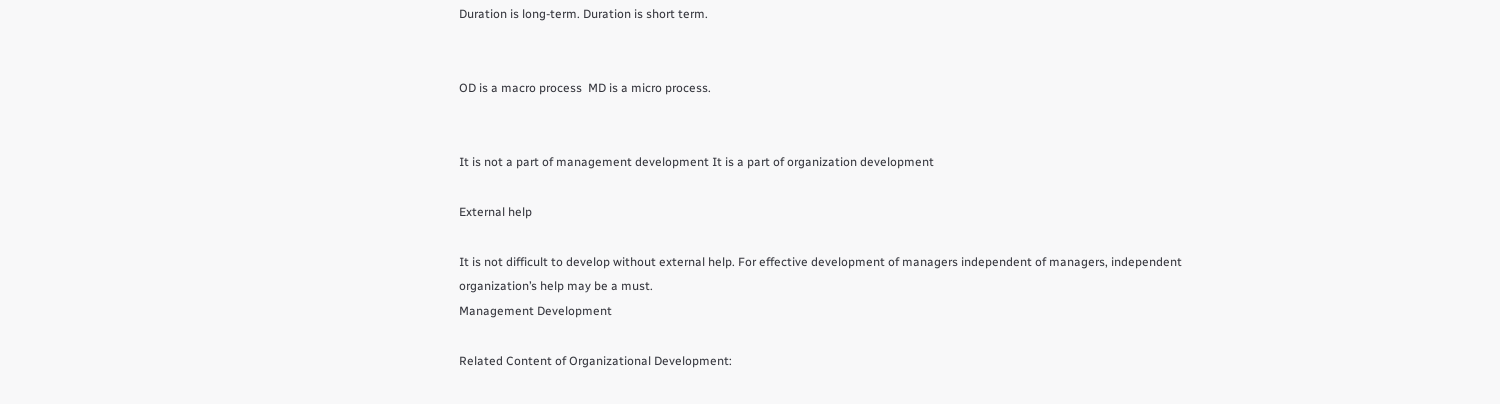Duration is long-term. Duration is short term.


OD is a macro process  MD is a micro process.


It is not a part of management development It is a part of organization development

External help

It is not difficult to develop without external help. For effective development of managers independent of managers, independent organization’s help may be a must.
Management Development

Related Content of Organizational Development: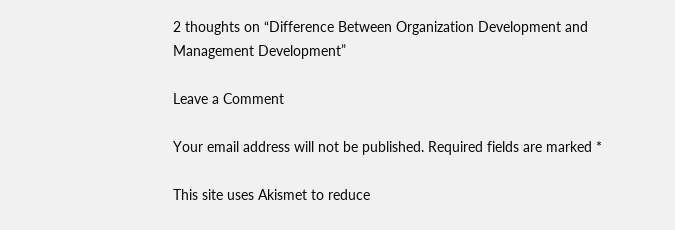2 thoughts on “Difference Between Organization Development and Management Development”

Leave a Comment

Your email address will not be published. Required fields are marked *

This site uses Akismet to reduce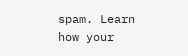spam. Learn how your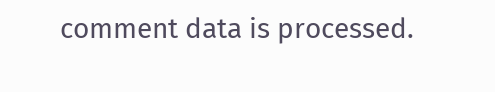comment data is processed.